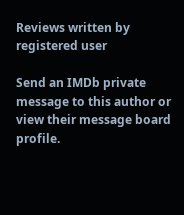Reviews written by registered user

Send an IMDb private message to this author or view their message board profile.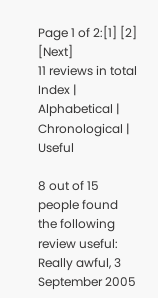Page 1 of 2:[1] [2] [Next]
11 reviews in total
Index | Alphabetical | Chronological | Useful

8 out of 15 people found the following review useful:
Really awful, 3 September 2005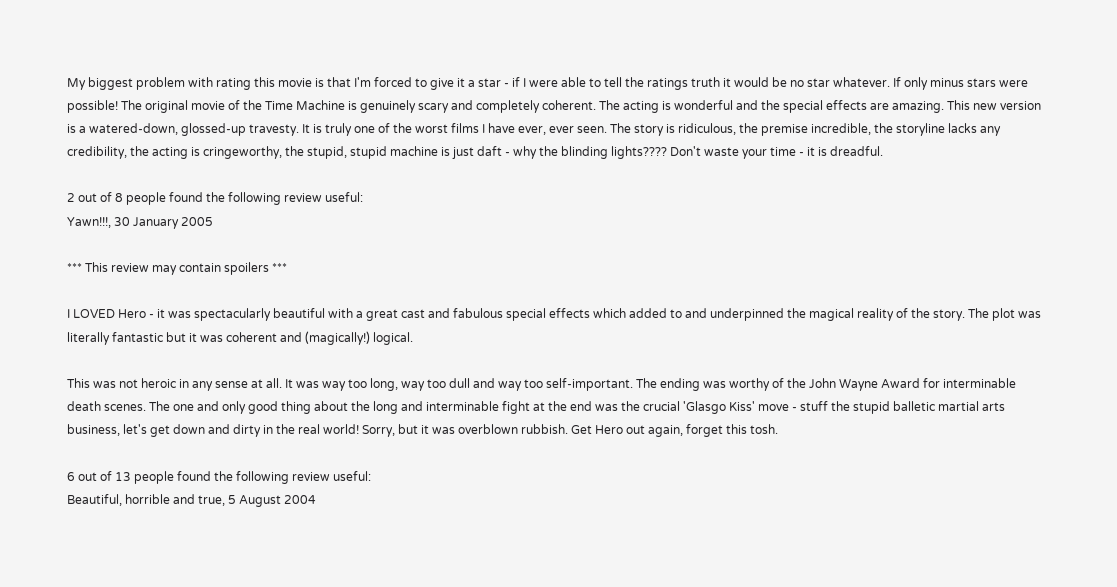My biggest problem with rating this movie is that I'm forced to give it a star - if I were able to tell the ratings truth it would be no star whatever. If only minus stars were possible! The original movie of the Time Machine is genuinely scary and completely coherent. The acting is wonderful and the special effects are amazing. This new version is a watered-down, glossed-up travesty. It is truly one of the worst films I have ever, ever seen. The story is ridiculous, the premise incredible, the storyline lacks any credibility, the acting is cringeworthy, the stupid, stupid machine is just daft - why the blinding lights???? Don't waste your time - it is dreadful.

2 out of 8 people found the following review useful:
Yawn!!!, 30 January 2005

*** This review may contain spoilers ***

I LOVED Hero - it was spectacularly beautiful with a great cast and fabulous special effects which added to and underpinned the magical reality of the story. The plot was literally fantastic but it was coherent and (magically!) logical.

This was not heroic in any sense at all. It was way too long, way too dull and way too self-important. The ending was worthy of the John Wayne Award for interminable death scenes. The one and only good thing about the long and interminable fight at the end was the crucial 'Glasgo Kiss' move - stuff the stupid balletic martial arts business, let's get down and dirty in the real world! Sorry, but it was overblown rubbish. Get Hero out again, forget this tosh.

6 out of 13 people found the following review useful:
Beautiful, horrible and true, 5 August 2004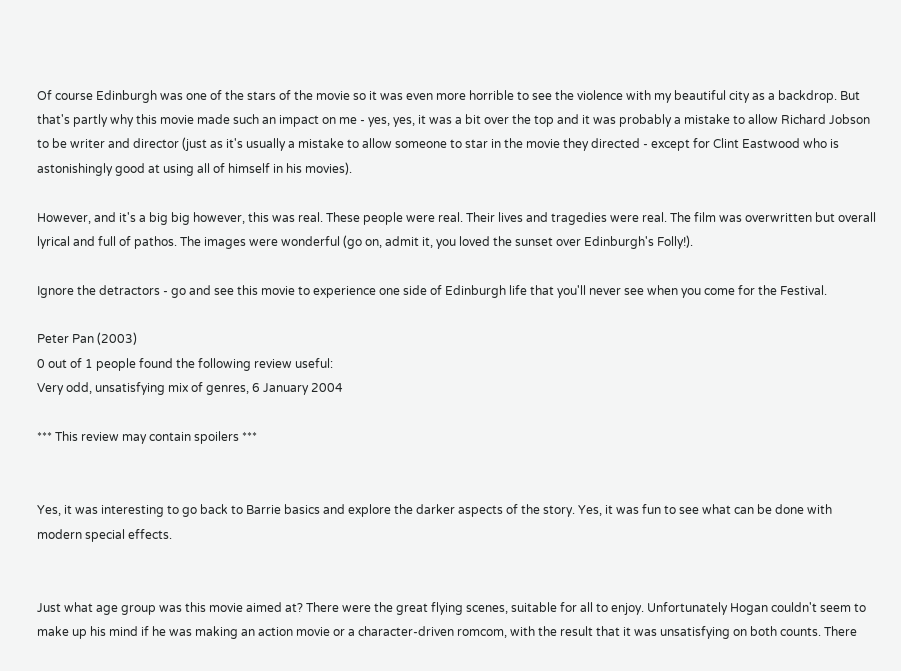Of course Edinburgh was one of the stars of the movie so it was even more horrible to see the violence with my beautiful city as a backdrop. But that's partly why this movie made such an impact on me - yes, yes, it was a bit over the top and it was probably a mistake to allow Richard Jobson to be writer and director (just as it's usually a mistake to allow someone to star in the movie they directed - except for Clint Eastwood who is astonishingly good at using all of himself in his movies).

However, and it's a big big however, this was real. These people were real. Their lives and tragedies were real. The film was overwritten but overall lyrical and full of pathos. The images were wonderful (go on, admit it, you loved the sunset over Edinburgh's Folly!).

Ignore the detractors - go and see this movie to experience one side of Edinburgh life that you'll never see when you come for the Festival.

Peter Pan (2003)
0 out of 1 people found the following review useful:
Very odd, unsatisfying mix of genres, 6 January 2004

*** This review may contain spoilers ***


Yes, it was interesting to go back to Barrie basics and explore the darker aspects of the story. Yes, it was fun to see what can be done with modern special effects.


Just what age group was this movie aimed at? There were the great flying scenes, suitable for all to enjoy. Unfortunately Hogan couldn't seem to make up his mind if he was making an action movie or a character-driven romcom, with the result that it was unsatisfying on both counts. There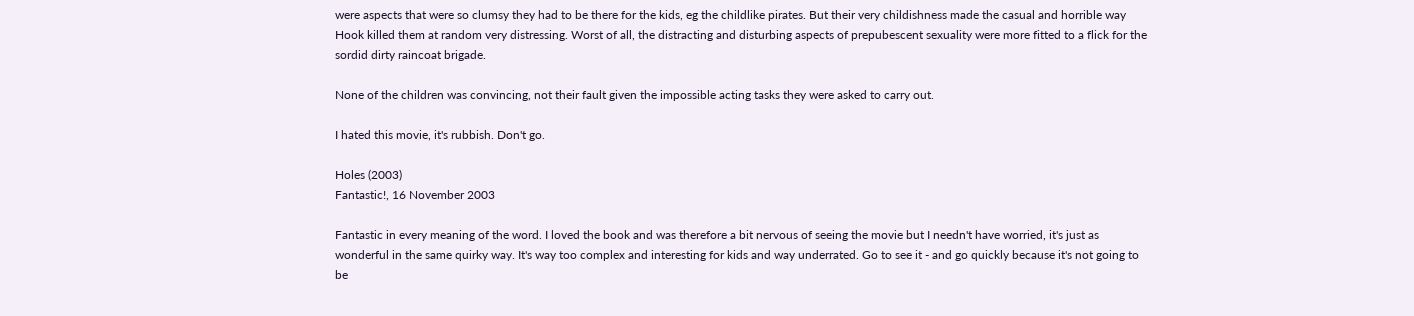were aspects that were so clumsy they had to be there for the kids, eg the childlike pirates. But their very childishness made the casual and horrible way Hook killed them at random very distressing. Worst of all, the distracting and disturbing aspects of prepubescent sexuality were more fitted to a flick for the sordid dirty raincoat brigade.

None of the children was convincing, not their fault given the impossible acting tasks they were asked to carry out.

I hated this movie, it's rubbish. Don't go.

Holes (2003)
Fantastic!, 16 November 2003

Fantastic in every meaning of the word. I loved the book and was therefore a bit nervous of seeing the movie but I needn't have worried, it's just as wonderful in the same quirky way. It's way too complex and interesting for kids and way underrated. Go to see it - and go quickly because it's not going to be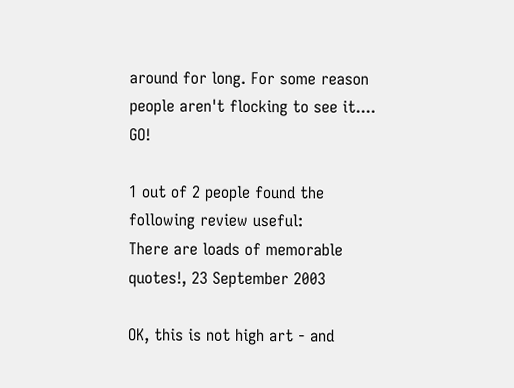around for long. For some reason people aren't flocking to see it.... GO!

1 out of 2 people found the following review useful:
There are loads of memorable quotes!, 23 September 2003

OK, this is not high art - and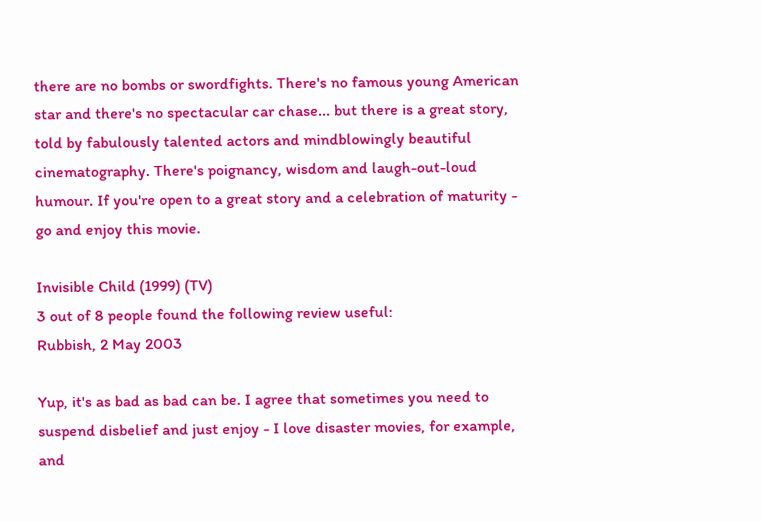there are no bombs or swordfights. There's no famous young American star and there's no spectacular car chase... but there is a great story, told by fabulously talented actors and mindblowingly beautiful cinematography. There's poignancy, wisdom and laugh-out-loud humour. If you're open to a great story and a celebration of maturity - go and enjoy this movie.

Invisible Child (1999) (TV)
3 out of 8 people found the following review useful:
Rubbish, 2 May 2003

Yup, it's as bad as bad can be. I agree that sometimes you need to suspend disbelief and just enjoy - I love disaster movies, for example, and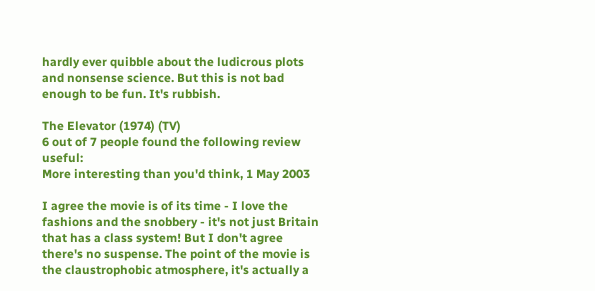hardly ever quibble about the ludicrous plots and nonsense science. But this is not bad enough to be fun. It's rubbish.

The Elevator (1974) (TV)
6 out of 7 people found the following review useful:
More interesting than you'd think, 1 May 2003

I agree the movie is of its time - I love the fashions and the snobbery - it's not just Britain that has a class system! But I don't agree there's no suspense. The point of the movie is the claustrophobic atmosphere, it's actually a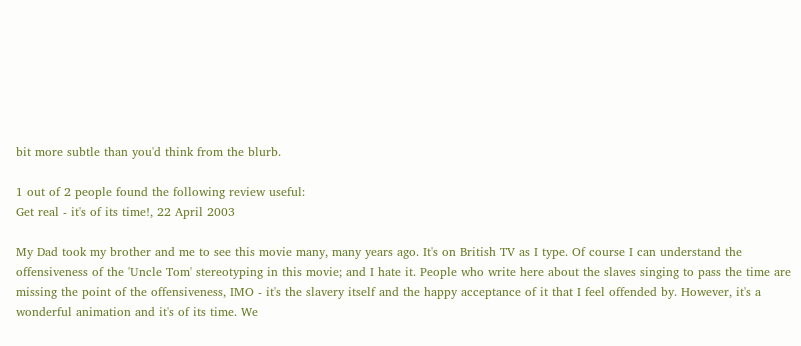bit more subtle than you'd think from the blurb.

1 out of 2 people found the following review useful:
Get real - it's of its time!, 22 April 2003

My Dad took my brother and me to see this movie many, many years ago. It's on British TV as I type. Of course I can understand the offensiveness of the 'Uncle Tom' stereotyping in this movie; and I hate it. People who write here about the slaves singing to pass the time are missing the point of the offensiveness, IMO - it's the slavery itself and the happy acceptance of it that I feel offended by. However, it's a wonderful animation and it's of its time. We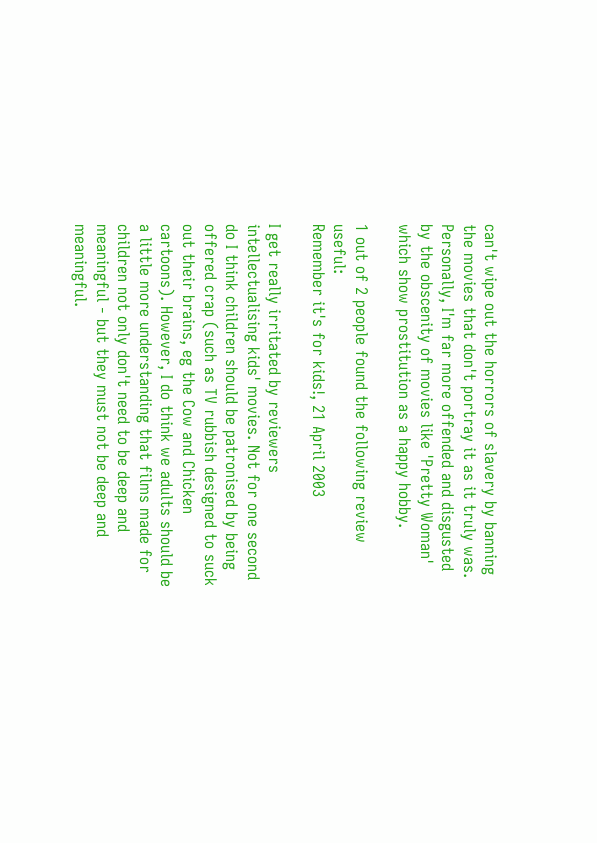can't wipe out the horrors of slavery by banning the movies that don't portray it as it truly was. Personally, I'm far more offended and disgusted by the obscenity of movies like 'Pretty Woman' which show prostitution as a happy hobby.

1 out of 2 people found the following review useful:
Remember it's for kids!, 21 April 2003

I get really irritated by reviewers intellectualising kids' movies. Not for one second do I think children should be patronised by being offered crap (such as TV rubbish designed to suck out their brains, eg the Cow and Chicken cartoons). However, I do think we adults should be a little more understanding that films made for children not only don't need to be deep and meaningful - but they must not be deep and meaningful.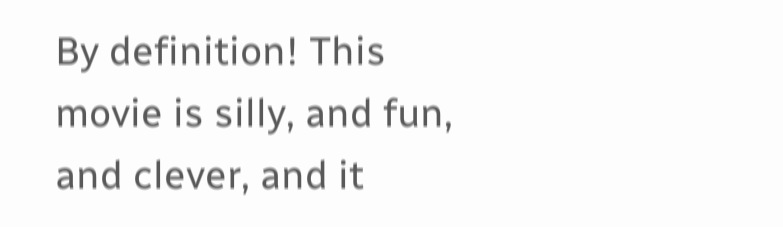By definition! This movie is silly, and fun, and clever, and it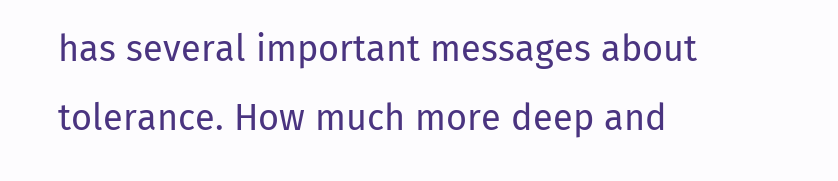has several important messages about tolerance. How much more deep and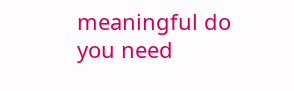meaningful do you need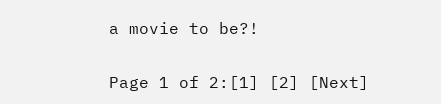a movie to be?!

Page 1 of 2:[1] [2] [Next]